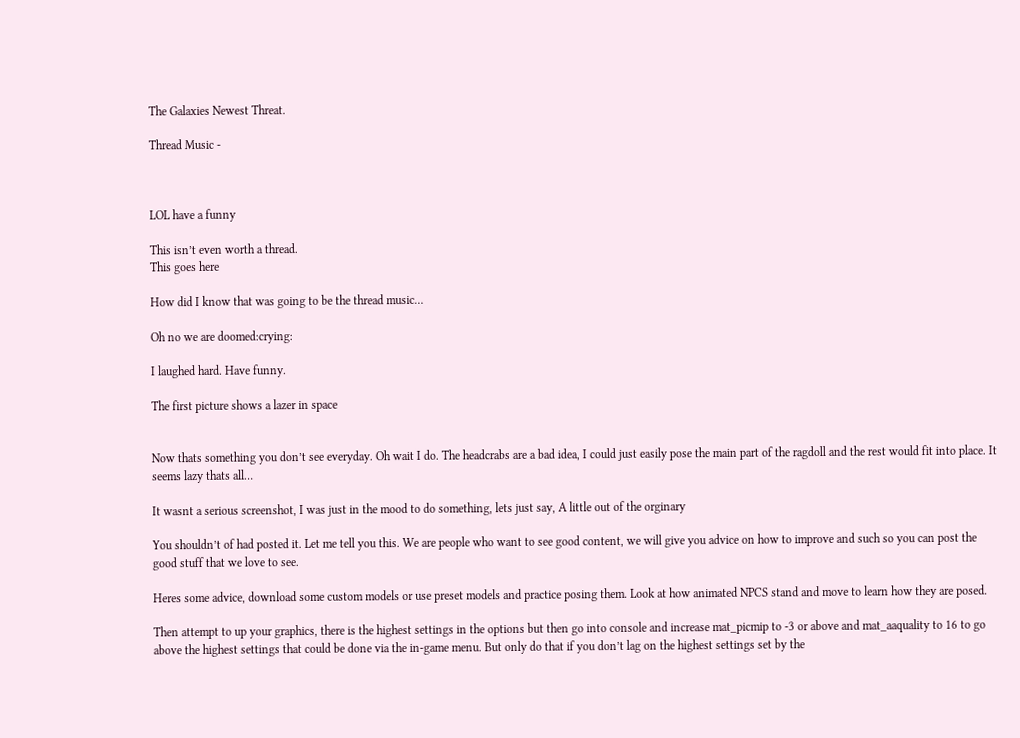The Galaxies Newest Threat.

Thread Music -



LOL have a funny

This isn’t even worth a thread.
This goes here

How did I know that was going to be the thread music…

Oh no we are doomed:crying:

I laughed hard. Have funny.

The first picture shows a lazer in space


Now thats something you don’t see everyday. Oh wait I do. The headcrabs are a bad idea, I could just easily pose the main part of the ragdoll and the rest would fit into place. It seems lazy thats all…

It wasnt a serious screenshot, I was just in the mood to do something, lets just say, A little out of the orginary

You shouldn’t of had posted it. Let me tell you this. We are people who want to see good content, we will give you advice on how to improve and such so you can post the good stuff that we love to see.

Heres some advice, download some custom models or use preset models and practice posing them. Look at how animated NPCS stand and move to learn how they are posed.

Then attempt to up your graphics, there is the highest settings in the options but then go into console and increase mat_picmip to -3 or above and mat_aaquality to 16 to go above the highest settings that could be done via the in-game menu. But only do that if you don’t lag on the highest settings set by the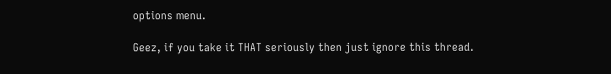options menu.

Geez, if you take it THAT seriously then just ignore this thread.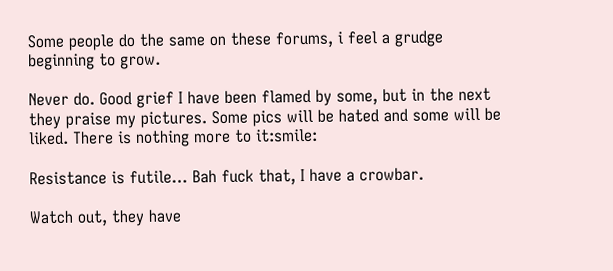Some people do the same on these forums, i feel a grudge beginning to grow.

Never do. Good grief I have been flamed by some, but in the next they praise my pictures. Some pics will be hated and some will be liked. There is nothing more to it:smile:

Resistance is futile… Bah fuck that, I have a crowbar.

Watch out, they have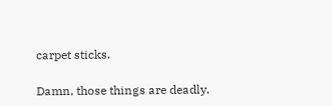carpet sticks.

Damn, those things are deadly.